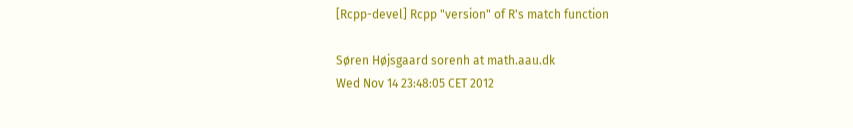[Rcpp-devel] Rcpp "version" of R's match function

Søren Højsgaard sorenh at math.aau.dk
Wed Nov 14 23:48:05 CET 2012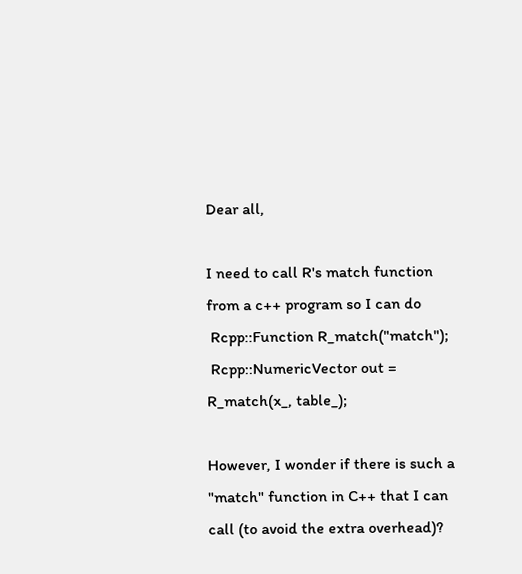Dear all,

I need to call R's match function from a c++ program so I can do
 Rcpp::Function R_match("match");
 Rcpp::NumericVector out = R_match(x_, table_);

However, I wonder if there is such a "match" function in C++ that I can call (to avoid the extra overhead)?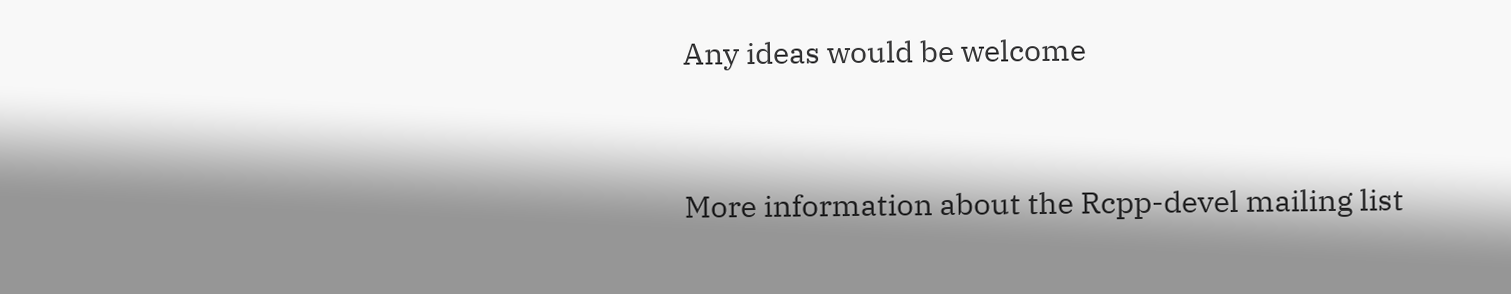Any ideas would be welcome


More information about the Rcpp-devel mailing list